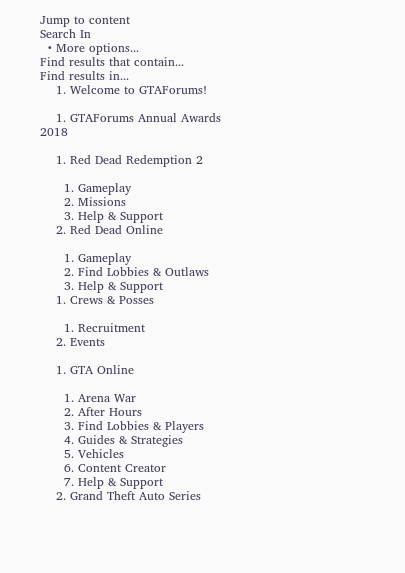Jump to content
Search In
  • More options...
Find results that contain...
Find results in...
    1. Welcome to GTAForums!

    1. GTAForums Annual Awards 2018

    1. Red Dead Redemption 2

      1. Gameplay
      2. Missions
      3. Help & Support
    2. Red Dead Online

      1. Gameplay
      2. Find Lobbies & Outlaws
      3. Help & Support
    1. Crews & Posses

      1. Recruitment
    2. Events

    1. GTA Online

      1. Arena War
      2. After Hours
      3. Find Lobbies & Players
      4. Guides & Strategies
      5. Vehicles
      6. Content Creator
      7. Help & Support
    2. Grand Theft Auto Series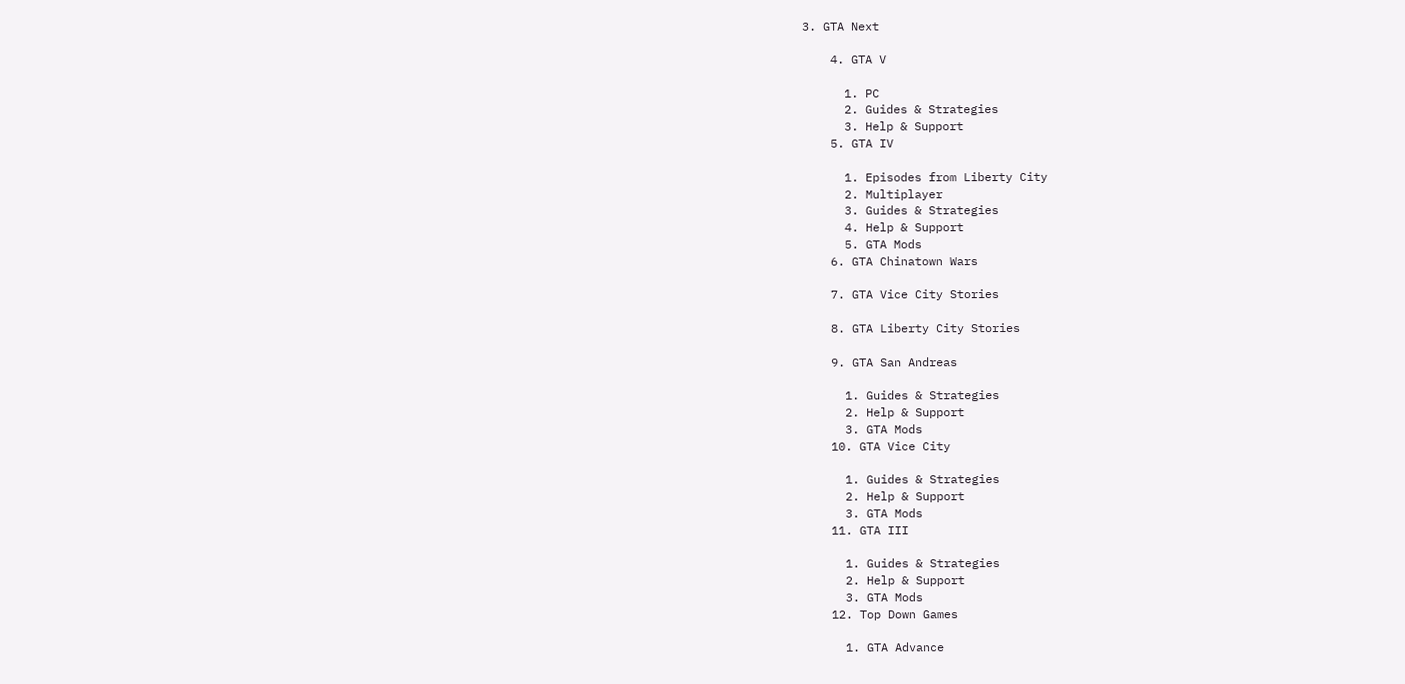3. GTA Next

    4. GTA V

      1. PC
      2. Guides & Strategies
      3. Help & Support
    5. GTA IV

      1. Episodes from Liberty City
      2. Multiplayer
      3. Guides & Strategies
      4. Help & Support
      5. GTA Mods
    6. GTA Chinatown Wars

    7. GTA Vice City Stories

    8. GTA Liberty City Stories

    9. GTA San Andreas

      1. Guides & Strategies
      2. Help & Support
      3. GTA Mods
    10. GTA Vice City

      1. Guides & Strategies
      2. Help & Support
      3. GTA Mods
    11. GTA III

      1. Guides & Strategies
      2. Help & Support
      3. GTA Mods
    12. Top Down Games

      1. GTA Advance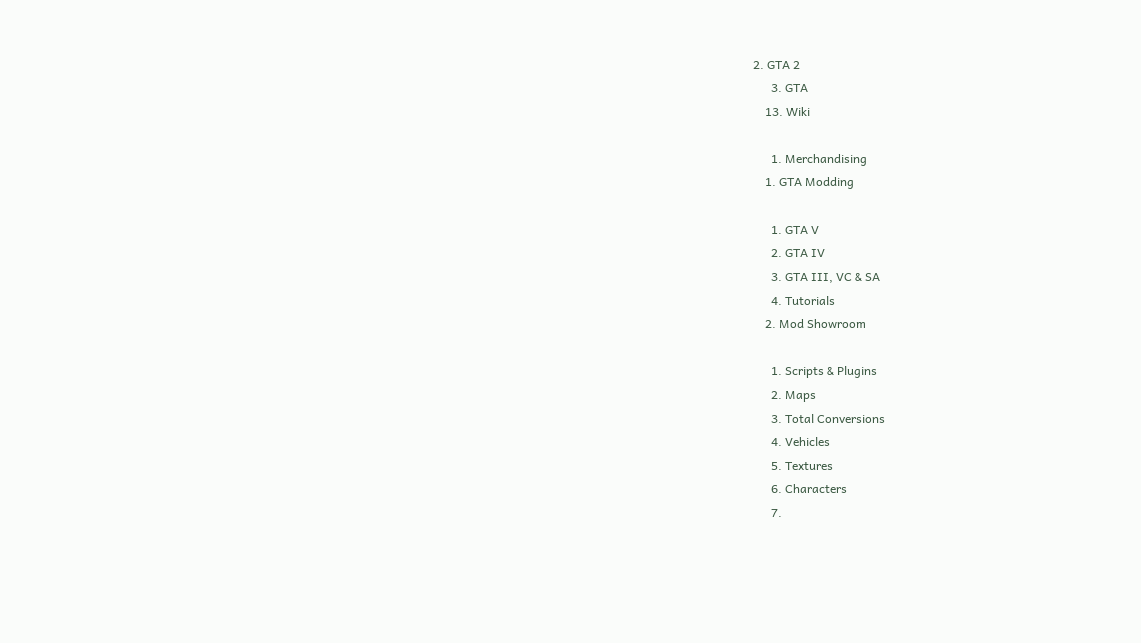2. GTA 2
      3. GTA
    13. Wiki

      1. Merchandising
    1. GTA Modding

      1. GTA V
      2. GTA IV
      3. GTA III, VC & SA
      4. Tutorials
    2. Mod Showroom

      1. Scripts & Plugins
      2. Maps
      3. Total Conversions
      4. Vehicles
      5. Textures
      6. Characters
      7.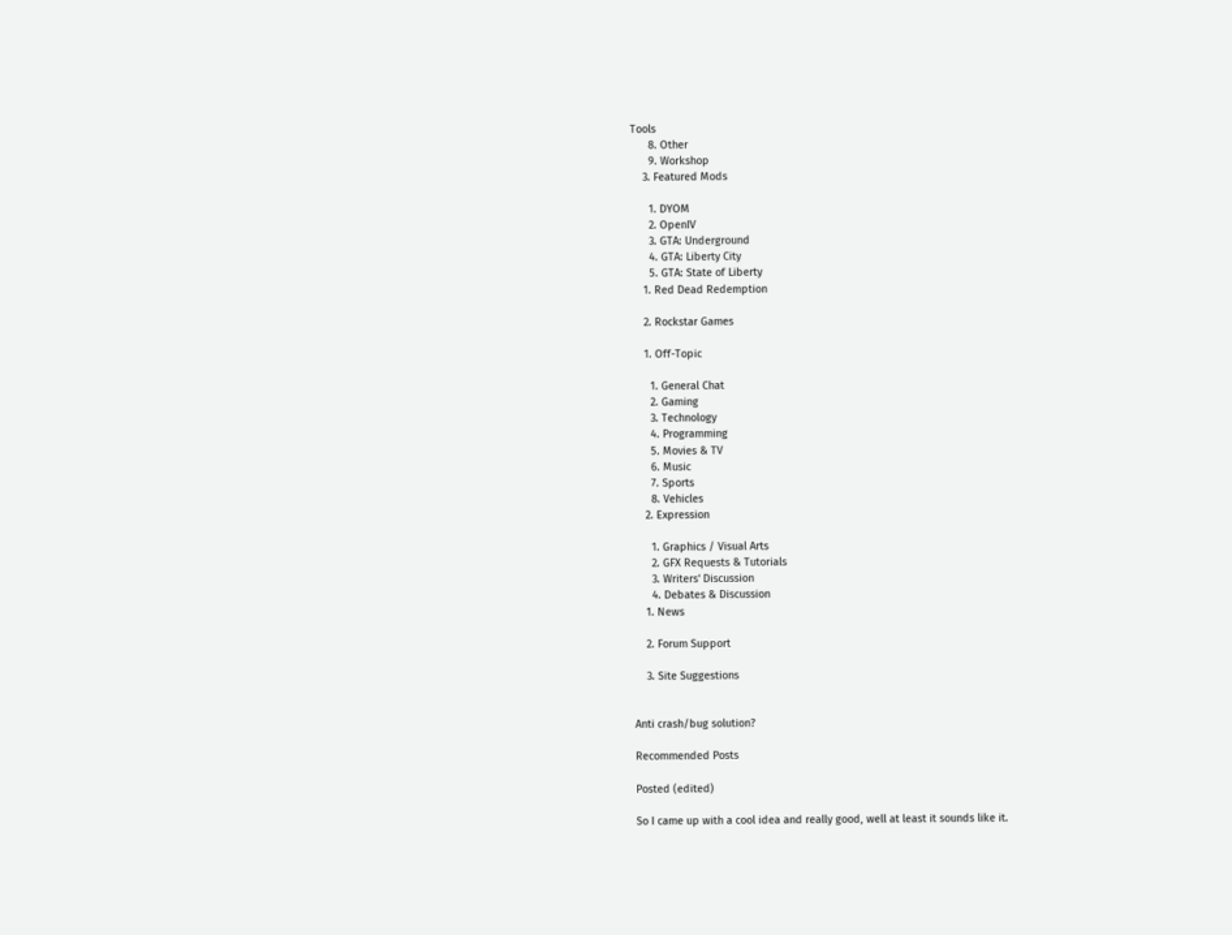Tools
      8. Other
      9. Workshop
    3. Featured Mods

      1. DYOM
      2. OpenIV
      3. GTA: Underground
      4. GTA: Liberty City
      5. GTA: State of Liberty
    1. Red Dead Redemption

    2. Rockstar Games

    1. Off-Topic

      1. General Chat
      2. Gaming
      3. Technology
      4. Programming
      5. Movies & TV
      6. Music
      7. Sports
      8. Vehicles
    2. Expression

      1. Graphics / Visual Arts
      2. GFX Requests & Tutorials
      3. Writers' Discussion
      4. Debates & Discussion
    1. News

    2. Forum Support

    3. Site Suggestions


Anti crash/bug solution?

Recommended Posts

Posted (edited)

So I came up with a cool idea and really good, well at least it sounds like it.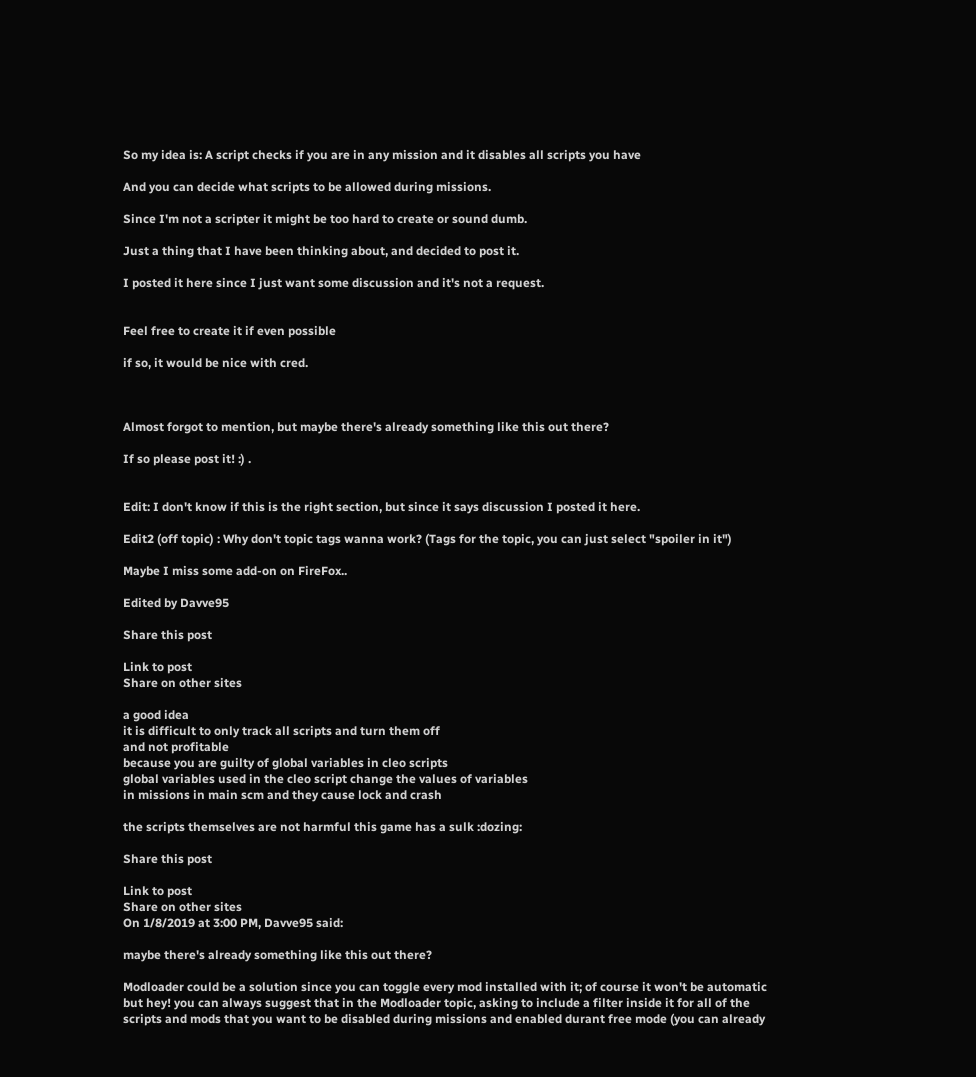So my idea is: A script checks if you are in any mission and it disables all scripts you have

And you can decide what scripts to be allowed during missions.

Since I'm not a scripter it might be too hard to create or sound dumb.

Just a thing that I have been thinking about, and decided to post it.

I posted it here since I just want some discussion and it's not a request.


Feel free to create it if even possible

if so, it would be nice with cred.



Almost forgot to mention, but maybe there's already something like this out there?

If so please post it! :) .


Edit: I don't know if this is the right section, but since it says discussion I posted it here.

Edit2 (off topic) : Why don't topic tags wanna work? (Tags for the topic, you can just select "spoiler in it")

Maybe I miss some add-on on FireFox..

Edited by Davve95

Share this post

Link to post
Share on other sites

a good idea
it is difficult to only track all scripts and turn them off
and not profitable
because you are guilty of global variables in cleo scripts
global variables used in the cleo script change the values of variables
in missions in main scm and they cause lock and crash

the scripts themselves are not harmful this game has a sulk :dozing:

Share this post

Link to post
Share on other sites
On 1/8/2019 at 3:00 PM, Davve95 said:

maybe there's already something like this out there?

Modloader could be a solution since you can toggle every mod installed with it; of course it won't be automatic but hey! you can always suggest that in the Modloader topic, asking to include a filter inside it for all of the scripts and mods that you want to be disabled during missions and enabled durant free mode (you can already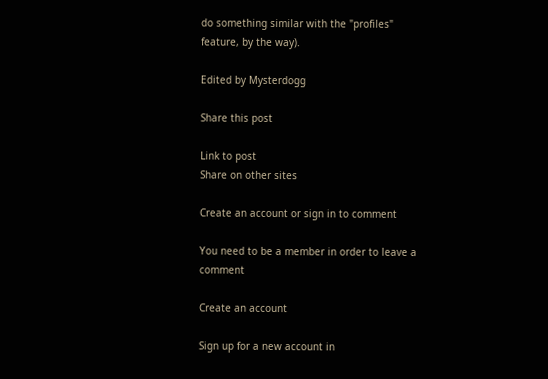do something similar with the "profiles" feature, by the way).

Edited by Mysterdogg

Share this post

Link to post
Share on other sites

Create an account or sign in to comment

You need to be a member in order to leave a comment

Create an account

Sign up for a new account in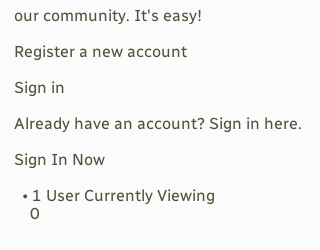our community. It's easy!

Register a new account

Sign in

Already have an account? Sign in here.

Sign In Now

  • 1 User Currently Viewing
    0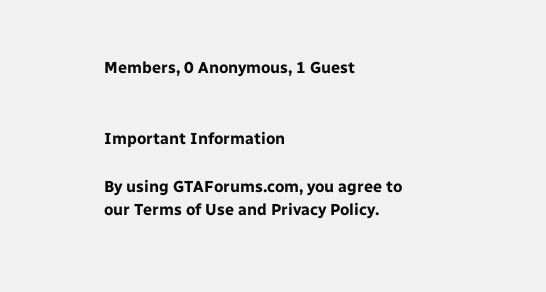Members, 0 Anonymous, 1 Guest


Important Information

By using GTAForums.com, you agree to our Terms of Use and Privacy Policy.